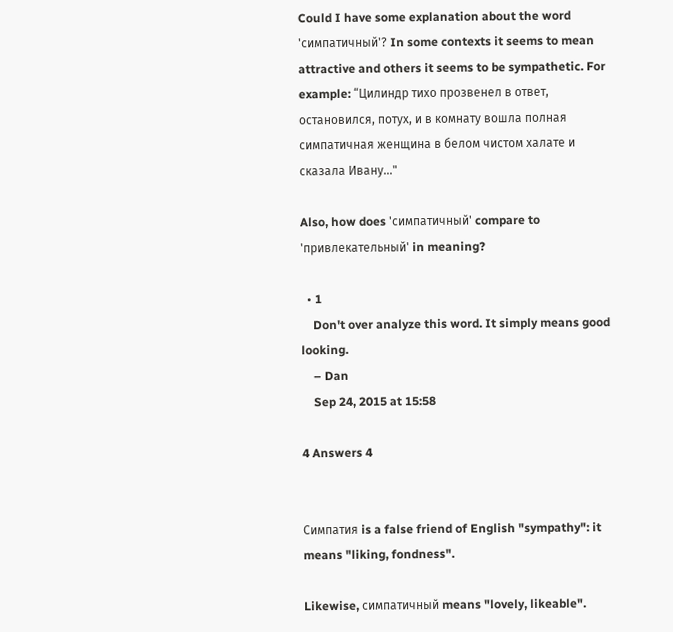Could I have some explanation about the word 'симпатичный'? In some contexts it seems to mean attractive and others it seems to be sympathetic. For example: “Цилиндр тихо прозвенел в ответ, остановился, потух, и в комнату вошла полная симпатичная женщина в белом чистом халате и сказала Ивану..."

Also, how does 'симпатичный' compare to 'привлекательный' in meaning?

  • 1
    Don't over analyze this word. It simply means good looking.
    – Dan
    Sep 24, 2015 at 15:58

4 Answers 4


Симпатия is a false friend of English "sympathy": it means "liking, fondness".

Likewise, симпатичный means "lovely, likeable".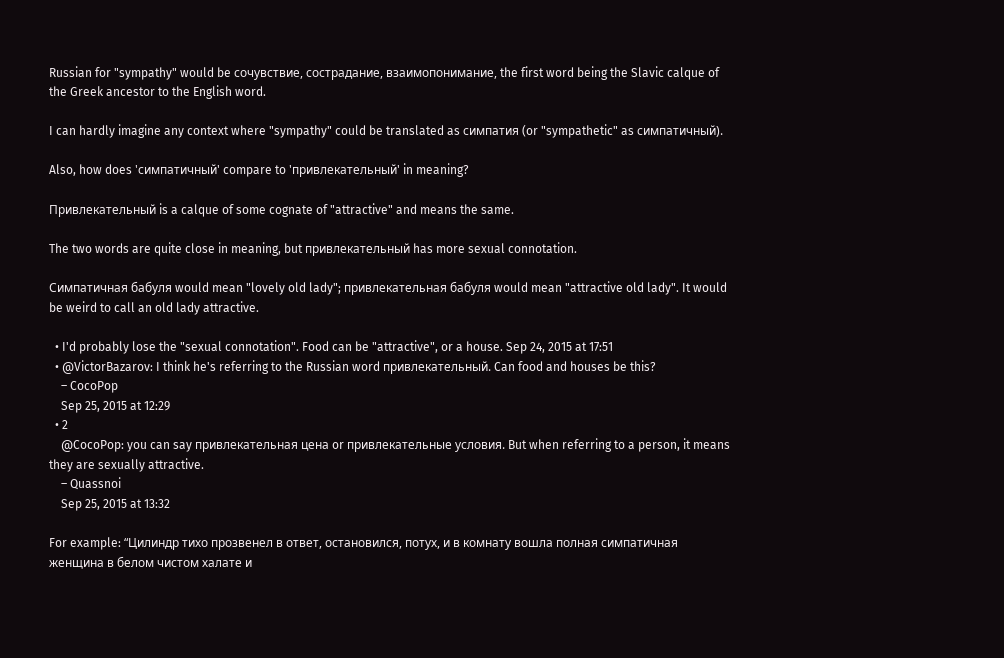Russian for "sympathy" would be сочувствие, сострадание, взаимопонимание, the first word being the Slavic calque of the Greek ancestor to the English word.

I can hardly imagine any context where "sympathy" could be translated as симпатия (or "sympathetic" as симпатичный).

Also, how does 'симпатичный' compare to 'привлекательный' in meaning?

Привлекательный is a calque of some cognate of "attractive" and means the same.

The two words are quite close in meaning, but привлекательный has more sexual connotation.

Симпатичная бабуля would mean "lovely old lady"; привлекательная бабуля would mean "attractive old lady". It would be weird to call an old lady attractive.

  • I'd probably lose the "sexual connotation". Food can be "attractive", or a house. Sep 24, 2015 at 17:51
  • @VictorBazarov: I think he's referring to the Russian word привлекательный. Can food and houses be this?
    – CocoPop
    Sep 25, 2015 at 12:29
  • 2
    @CocoPop: you can say привлекательная цена or привлекательные условия. But when referring to a person, it means they are sexually attractive.
    – Quassnoi
    Sep 25, 2015 at 13:32

For example: “Цилиндр тихо прозвенел в ответ, остановился, потух, и в комнату вошла полная симпатичная женщина в белом чистом халате и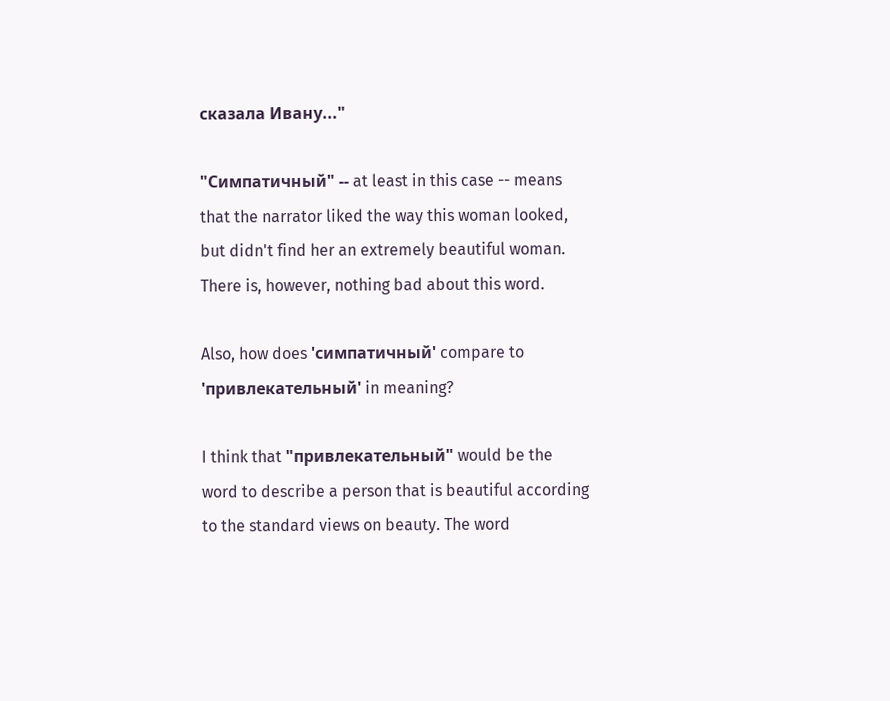сказала Ивану..."

"Симпатичный" -- at least in this case -- means that the narrator liked the way this woman looked, but didn't find her an extremely beautiful woman. There is, however, nothing bad about this word.

Also, how does 'симпатичный' compare to 'привлекательный' in meaning?

I think that "привлекательный" would be the word to describe a person that is beautiful according to the standard views on beauty. The word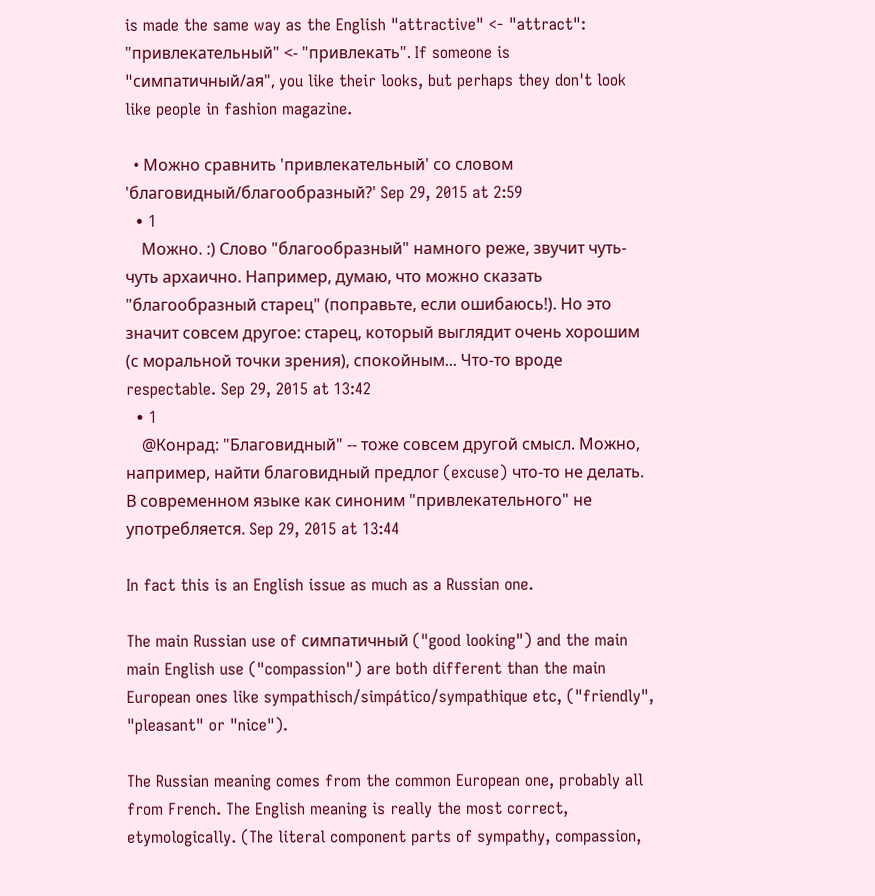is made the same way as the English "attractive" <- "attract": "привлекательный" <- "привлекать". If someone is "cимпатичный/ая", you like their looks, but perhaps they don't look like people in fashion magazine.

  • Можно сравнить 'привлекательный' со словом 'благовидный/благообразный?' Sep 29, 2015 at 2:59
  • 1
    Можно. :) Слово "благообразный" намного реже, звучит чуть-чуть архаично. Например, думаю, что можно сказать "благообразный старец" (поправьте, если ошибаюсь!). Но это значит совсем другое: старец, который выглядит очень хорошим (с моральной точки зрения), спокойным... Что-то вроде respectable. Sep 29, 2015 at 13:42
  • 1
    @Конрад: "Благовидный" -- тоже совсем другой смысл. Можно, например, найти благовидный предлог (excuse) что-то не делать. В современном языке как синоним "привлекательного" не употребляется. Sep 29, 2015 at 13:44

In fact this is an English issue as much as a Russian one.

The main Russian use of симпатичный ("good looking") and the main main English use ("compassion") are both different than the main European ones like sympathisch/simpático/sympathique etc, ("friendly", "pleasant" or "nice").

The Russian meaning comes from the common European one, probably all from French. The English meaning is really the most correct, etymologically. (The literal component parts of sympathy, compassion,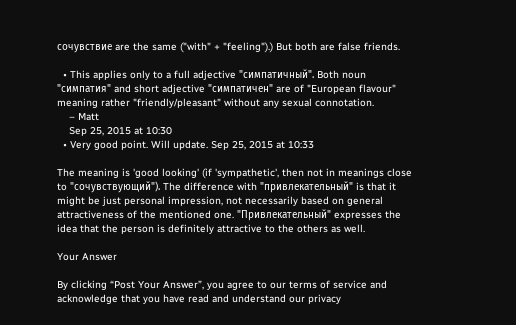сочувствие are the same ("with" + "feeling").) But both are false friends.

  • This applies only to a full adjective "симпатичный". Both noun "симпатия" and short adjective "симпатичен" are of "European flavour" meaning rather "friendly/pleasant" without any sexual connotation.
    – Matt
    Sep 25, 2015 at 10:30
  • Very good point. Will update. Sep 25, 2015 at 10:33

The meaning is 'good looking' (if 'sympathetic', then not in meanings close to "сочувствующий"). The difference with "привлекательный" is that it might be just personal impression, not necessarily based on general attractiveness of the mentioned one. "Привлекательный" expresses the idea that the person is definitely attractive to the others as well.

Your Answer

By clicking “Post Your Answer”, you agree to our terms of service and acknowledge that you have read and understand our privacy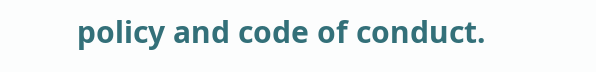policy and code of conduct.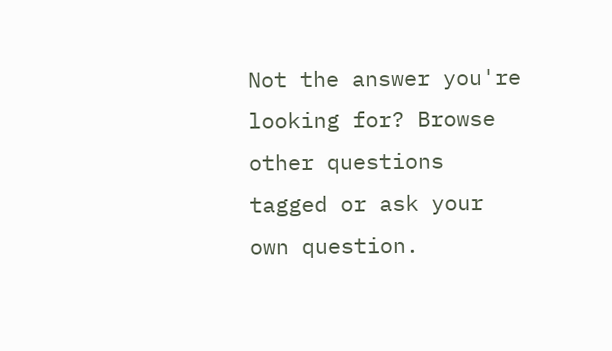Not the answer you're looking for? Browse other questions tagged or ask your own question.